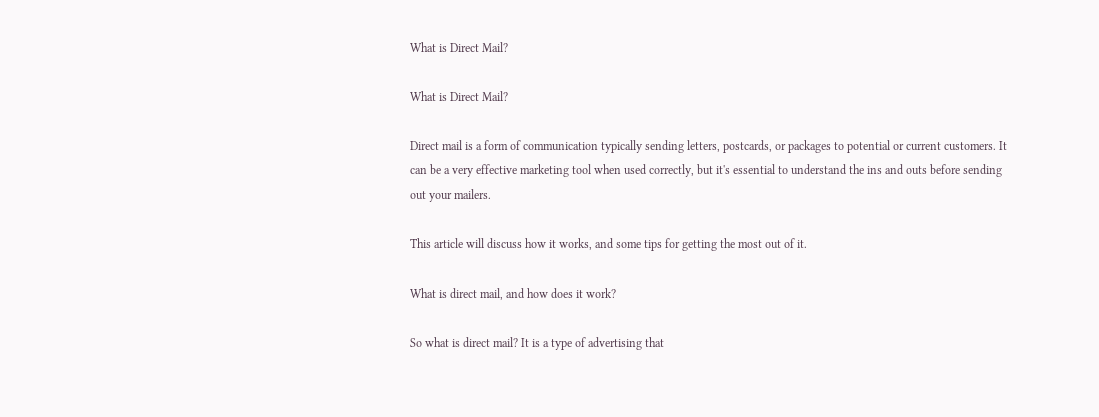What is Direct Mail?

What is Direct Mail?

Direct mail is a form of communication typically sending letters, postcards, or packages to potential or current customers. It can be a very effective marketing tool when used correctly, but it's essential to understand the ins and outs before sending out your mailers.

This article will discuss how it works, and some tips for getting the most out of it.

What is direct mail, and how does it work?

So what is direct mail? It is a type of advertising that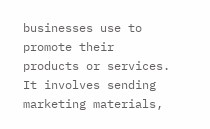businesses use to promote their products or services. It involves sending marketing materials,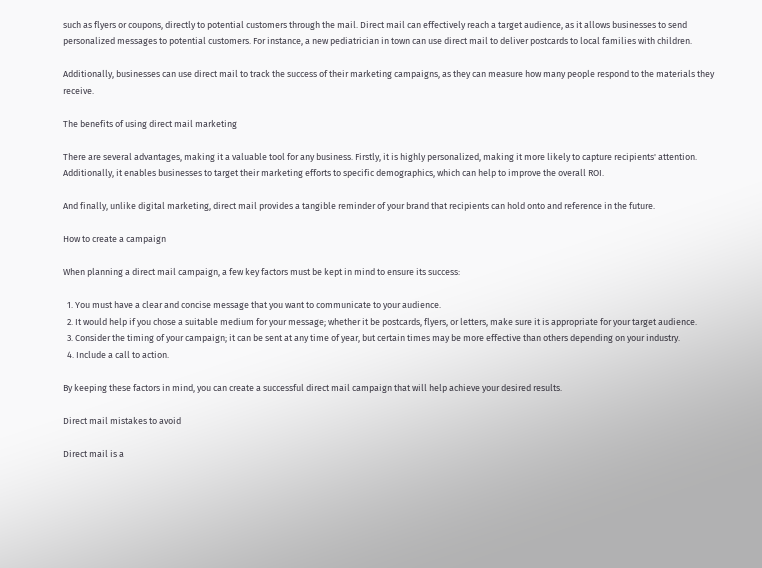such as flyers or coupons, directly to potential customers through the mail. Direct mail can effectively reach a target audience, as it allows businesses to send personalized messages to potential customers. For instance, a new pediatrician in town can use direct mail to deliver postcards to local families with children.

Additionally, businesses can use direct mail to track the success of their marketing campaigns, as they can measure how many people respond to the materials they receive.

The benefits of using direct mail marketing

There are several advantages, making it a valuable tool for any business. Firstly, it is highly personalized, making it more likely to capture recipients' attention. Additionally, it enables businesses to target their marketing efforts to specific demographics, which can help to improve the overall ROI.

And finally, unlike digital marketing, direct mail provides a tangible reminder of your brand that recipients can hold onto and reference in the future.

How to create a campaign

When planning a direct mail campaign, a few key factors must be kept in mind to ensure its success:

  1. You must have a clear and concise message that you want to communicate to your audience.
  2. It would help if you chose a suitable medium for your message; whether it be postcards, flyers, or letters, make sure it is appropriate for your target audience.
  3. Consider the timing of your campaign; it can be sent at any time of year, but certain times may be more effective than others depending on your industry.
  4. Include a call to action.

By keeping these factors in mind, you can create a successful direct mail campaign that will help achieve your desired results.

Direct mail mistakes to avoid

Direct mail is a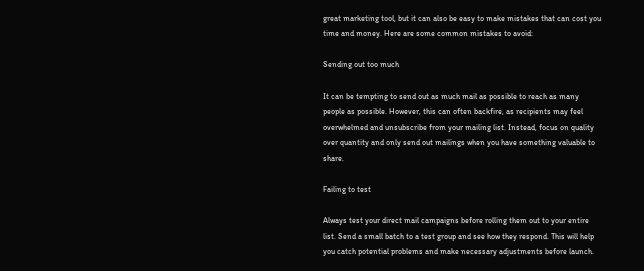great marketing tool, but it can also be easy to make mistakes that can cost you time and money. Here are some common mistakes to avoid:

Sending out too much

It can be tempting to send out as much mail as possible to reach as many people as possible. However, this can often backfire, as recipients may feel overwhelmed and unsubscribe from your mailing list. Instead, focus on quality over quantity and only send out mailings when you have something valuable to share.

Failing to test

Always test your direct mail campaigns before rolling them out to your entire list. Send a small batch to a test group and see how they respond. This will help you catch potential problems and make necessary adjustments before launch.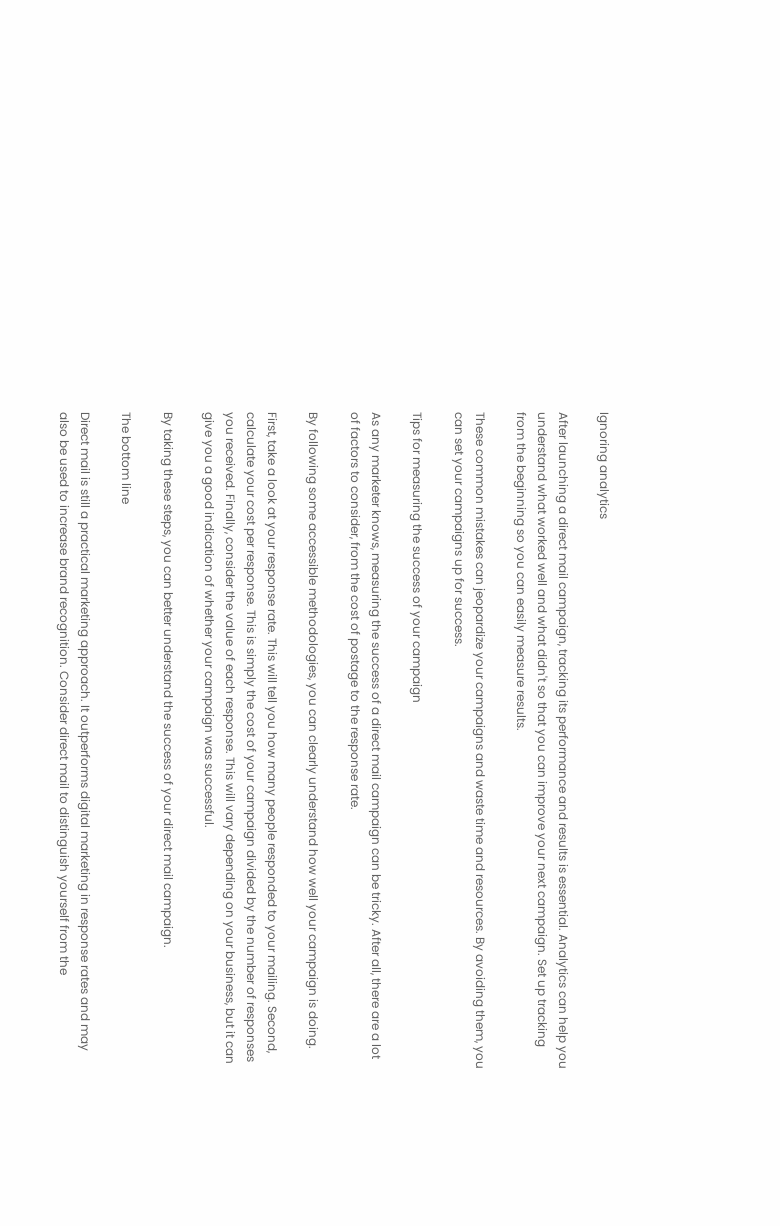Ignoring analytics

After launching a direct mail campaign, tracking its performance and results is essential. Analytics can help you understand what worked well and what didn't so that you can improve your next campaign. Set up tracking from the beginning so you can easily measure results.

These common mistakes can jeopardize your campaigns and waste time and resources. By avoiding them, you can set your campaigns up for success.

Tips for measuring the success of your campaign

As any marketer knows, measuring the success of a direct mail campaign can be tricky. After all, there are a lot of factors to consider, from the cost of postage to the response rate.

By following some accessible methodologies, you can clearly understand how well your campaign is doing.

First, take a look at your response rate. This will tell you how many people responded to your mailing. Second, calculate your cost per response. This is simply the cost of your campaign divided by the number of responses you received. Finally, consider the value of each response. This will vary depending on your business, but it can give you a good indication of whether your campaign was successful.

By taking these steps, you can better understand the success of your direct mail campaign.

The bottom line

Direct mail is still a practical marketing approach. It outperforms digital marketing in response rates and may also be used to increase brand recognition. Consider direct mail to distinguish yourself from the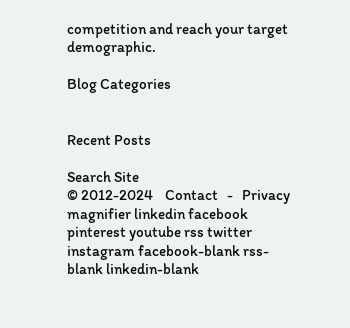competition and reach your target demographic.

Blog Categories


Recent Posts

Search Site
© 2012-2024    Contact   -   Privacy
magnifier linkedin facebook pinterest youtube rss twitter instagram facebook-blank rss-blank linkedin-blank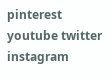pinterest youtube twitter instagram